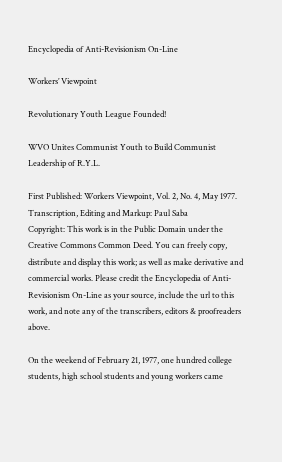Encyclopedia of Anti-Revisionism On-Line

Workers’ Viewpoint

Revolutionary Youth League Founded!

WVO Unites Communist Youth to Build Communist Leadership of R.Y.L.

First Published: Workers Viewpoint, Vol. 2, No. 4, May 1977.
Transcription, Editing and Markup: Paul Saba
Copyright: This work is in the Public Domain under the Creative Commons Common Deed. You can freely copy, distribute and display this work; as well as make derivative and commercial works. Please credit the Encyclopedia of Anti-Revisionism On-Line as your source, include the url to this work, and note any of the transcribers, editors & proofreaders above.

On the weekend of February 21, 1977, one hundred college students, high school students and young workers came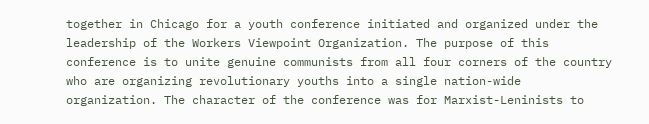together in Chicago for a youth conference initiated and organized under the leadership of the Workers Viewpoint Organization. The purpose of this conference is to unite genuine communists from all four corners of the country who are organizing revolutionary youths into a single nation-wide organization. The character of the conference was for Marxist-Leninists to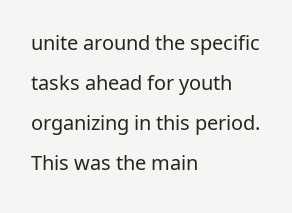unite around the specific tasks ahead for youth organizing in this period. This was the main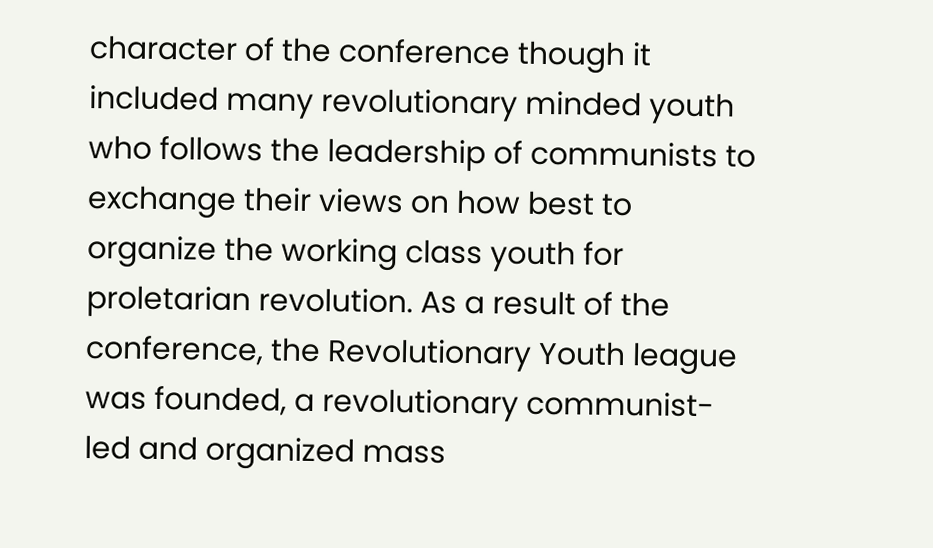character of the conference though it included many revolutionary minded youth who follows the leadership of communists to exchange their views on how best to organize the working class youth for proletarian revolution. As a result of the conference, the Revolutionary Youth league was founded, a revolutionary communist-led and organized mass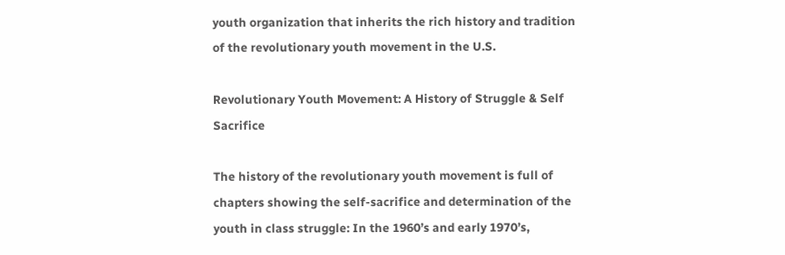youth organization that inherits the rich history and tradition of the revolutionary youth movement in the U.S.

Revolutionary Youth Movement: A History of Struggle & Self Sacrifice

The history of the revolutionary youth movement is full of chapters showing the self-sacrifice and determination of the youth in class struggle: In the 1960’s and early 1970’s,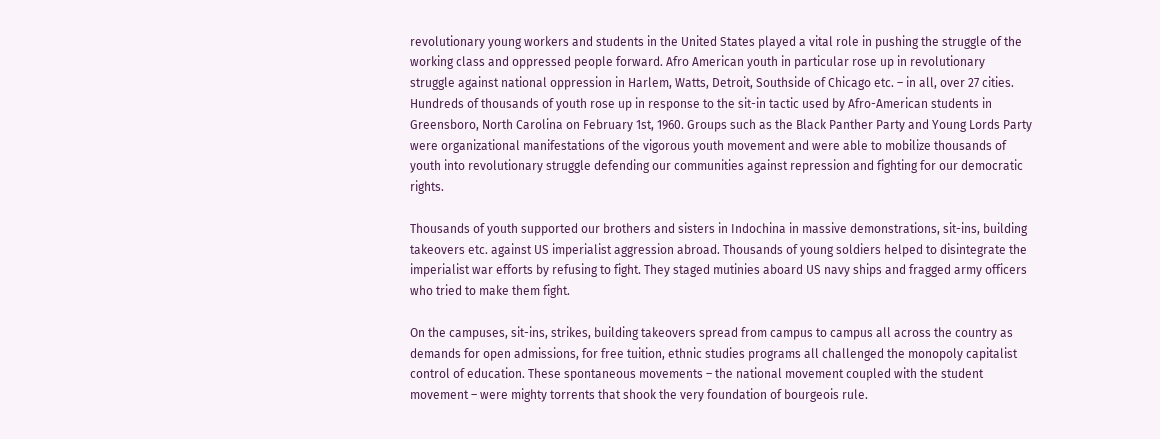revolutionary young workers and students in the United States played a vital role in pushing the struggle of the working class and oppressed people forward. Afro American youth in particular rose up in revolutionary struggle against national oppression in Harlem, Watts, Detroit, Southside of Chicago etc. – in all, over 27 cities. Hundreds of thousands of youth rose up in response to the sit-in tactic used by Afro-American students in Greensboro, North Carolina on February 1st, 1960. Groups such as the Black Panther Party and Young Lords Party were organizational manifestations of the vigorous youth movement and were able to mobilize thousands of youth into revolutionary struggle defending our communities against repression and fighting for our democratic rights.

Thousands of youth supported our brothers and sisters in Indochina in massive demonstrations, sit-ins, building takeovers etc. against US imperialist aggression abroad. Thousands of young soldiers helped to disintegrate the imperialist war efforts by refusing to fight. They staged mutinies aboard US navy ships and fragged army officers who tried to make them fight.

On the campuses, sit-ins, strikes, building takeovers spread from campus to campus all across the country as demands for open admissions, for free tuition, ethnic studies programs all challenged the monopoly capitalist control of education. These spontaneous movements – the national movement coupled with the student movement – were mighty torrents that shook the very foundation of bourgeois rule.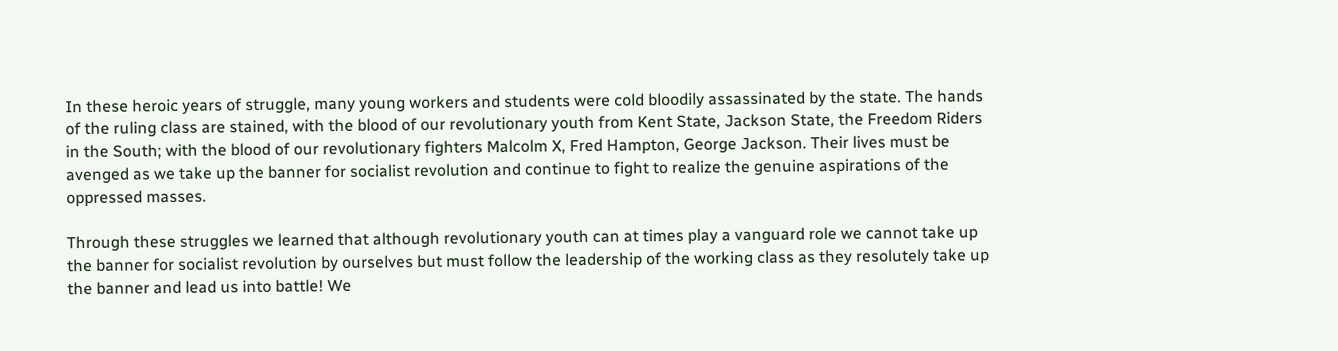In these heroic years of struggle, many young workers and students were cold bloodily assassinated by the state. The hands of the ruling class are stained, with the blood of our revolutionary youth from Kent State, Jackson State, the Freedom Riders in the South; with the blood of our revolutionary fighters Malcolm X, Fred Hampton, George Jackson. Their lives must be avenged as we take up the banner for socialist revolution and continue to fight to realize the genuine aspirations of the oppressed masses.

Through these struggles we learned that although revolutionary youth can at times play a vanguard role we cannot take up the banner for socialist revolution by ourselves but must follow the leadership of the working class as they resolutely take up the banner and lead us into battle! We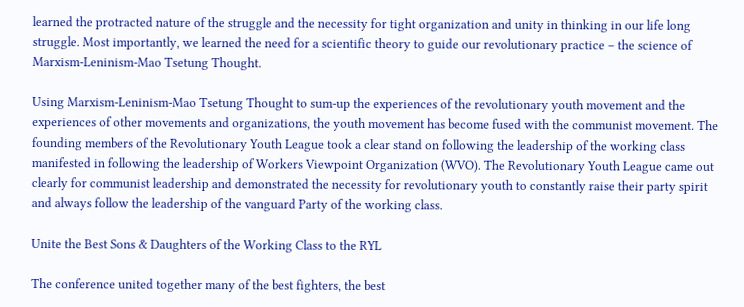learned the protracted nature of the struggle and the necessity for tight organization and unity in thinking in our life long struggle. Most importantly, we learned the need for a scientific theory to guide our revolutionary practice – the science of Marxism-Leninism-Mao Tsetung Thought.

Using Marxism-Leninism-Mao Tsetung Thought to sum-up the experiences of the revolutionary youth movement and the experiences of other movements and organizations, the youth movement has become fused with the communist movement. The founding members of the Revolutionary Youth League took a clear stand on following the leadership of the working class manifested in following the leadership of Workers Viewpoint Organization (WVO). The Revolutionary Youth League came out clearly for communist leadership and demonstrated the necessity for revolutionary youth to constantly raise their party spirit and always follow the leadership of the vanguard Party of the working class.

Unite the Best Sons & Daughters of the Working Class to the RYL

The conference united together many of the best fighters, the best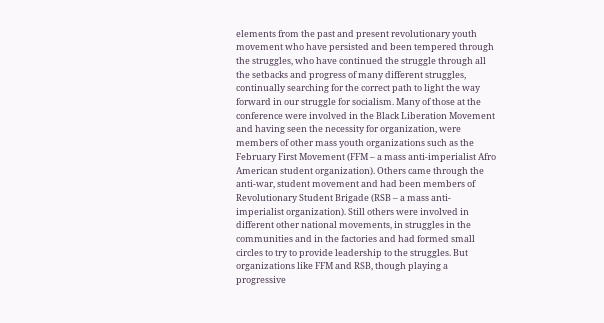elements from the past and present revolutionary youth movement who have persisted and been tempered through the struggles, who have continued the struggle through all the setbacks and progress of many different struggles, continually searching for the correct path to light the way forward in our struggle for socialism. Many of those at the conference were involved in the Black Liberation Movement and having seen the necessity for organization, were members of other mass youth organizations such as the February First Movement (FFM – a mass anti-imperialist Afro American student organization). Others came through the anti-war, student movement and had been members of Revolutionary Student Brigade (RSB – a mass anti-imperialist organization). Still others were involved in different other national movements, in struggles in the communities and in the factories and had formed small circles to try to provide leadership to the struggles. But organizations like FFM and RSB, though playing a progressive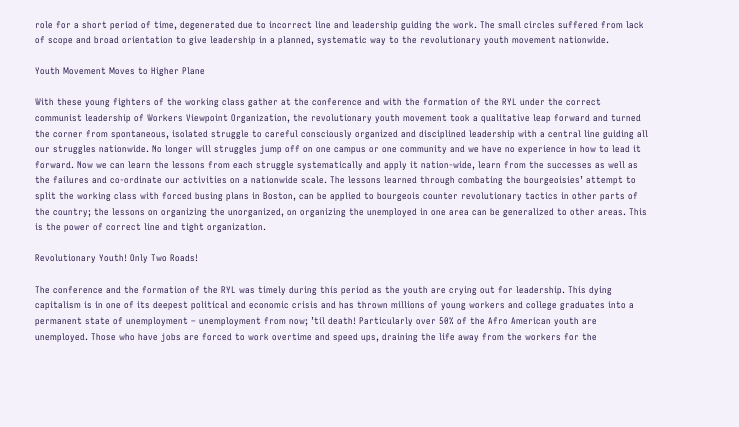role for a short period of time, degenerated due to incorrect line and leadership guiding the work. The small circles suffered from lack of scope and broad orientation to give leadership in a planned, systematic way to the revolutionary youth movement nationwide.

Youth Movement Moves to Higher Plane

With these young fighters of the working class gather at the conference and with the formation of the RYL under the correct communist leadership of Workers Viewpoint Organization, the revolutionary youth movement took a qualitative leap forward and turned the corner from spontaneous, isolated struggle to careful consciously organized and disciplined leadership with a central line guiding all our struggles nationwide. No longer will struggles jump off on one campus or one community and we have no experience in how to lead it forward. Now we can learn the lessons from each struggle systematically and apply it nation-wide, learn from the successes as well as the failures and co-ordinate our activities on a nationwide scale. The lessons learned through combating the bourgeoisies’ attempt to split the working class with forced busing plans in Boston, can be applied to bourgeois counter revolutionary tactics in other parts of the country; the lessons on organizing the unorganized, on organizing the unemployed in one area can be generalized to other areas. This is the power of correct line and tight organization.

Revolutionary Youth! Only Two Roads!

The conference and the formation of the RYL was timely during this period as the youth are crying out for leadership. This dying capitalism is in one of its deepest political and economic crisis and has thrown millions of young workers and college graduates into a permanent state of unemployment – unemployment from now; ’til death! Particularly over 50% of the Afro American youth are unemployed. Those who have jobs are forced to work overtime and speed ups, draining the life away from the workers for the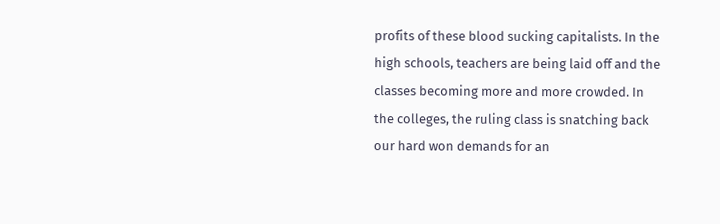profits of these blood sucking capitalists. In the high schools, teachers are being laid off and the classes becoming more and more crowded. In the colleges, the ruling class is snatching back our hard won demands for an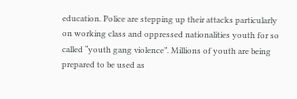education. Police are stepping up their attacks particularly on working class and oppressed nationalities youth for so called “youth gang violence”. Millions of youth are being prepared to be used as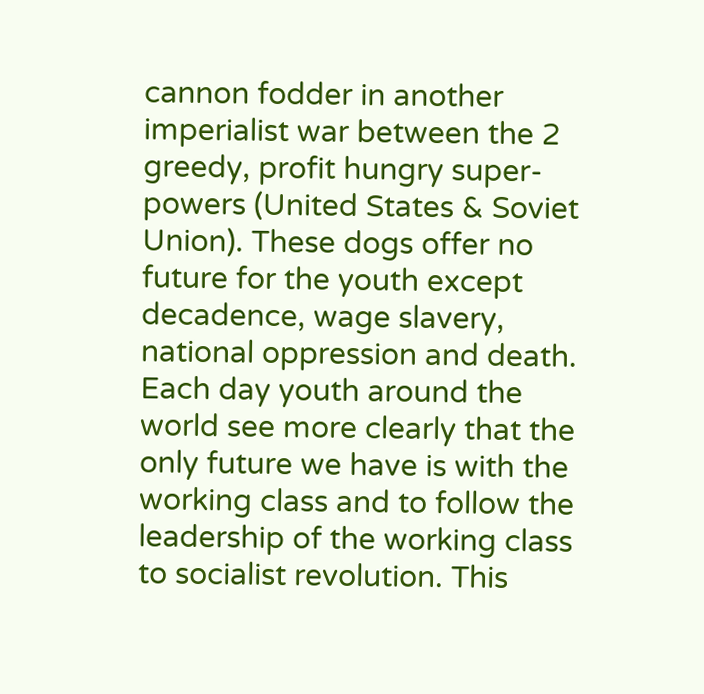cannon fodder in another imperialist war between the 2 greedy, profit hungry super-powers (United States & Soviet Union). These dogs offer no future for the youth except decadence, wage slavery, national oppression and death. Each day youth around the world see more clearly that the only future we have is with the working class and to follow the leadership of the working class to socialist revolution. This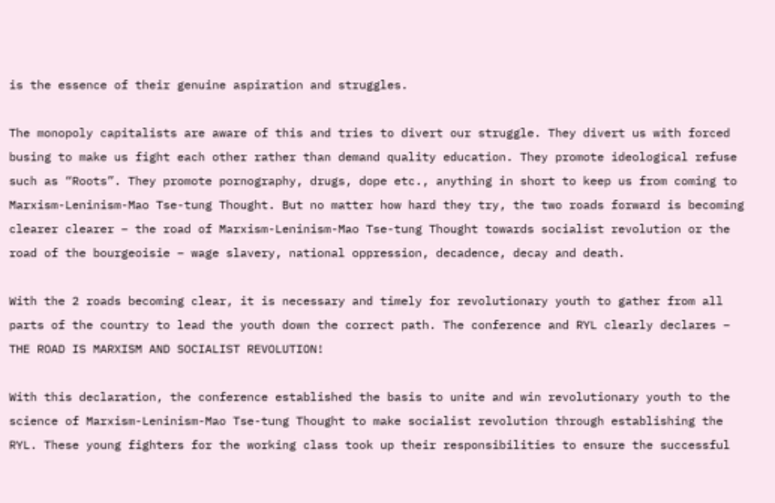is the essence of their genuine aspiration and struggles.

The monopoly capitalists are aware of this and tries to divert our struggle. They divert us with forced busing to make us fight each other rather than demand quality education. They promote ideological refuse such as “Roots”. They promote pornography, drugs, dope etc., anything in short to keep us from coming to Marxism-Leninism-Mao Tse-tung Thought. But no matter how hard they try, the two roads forward is becoming clearer clearer – the road of Marxism-Leninism-Mao Tse-tung Thought towards socialist revolution or the road of the bourgeoisie – wage slavery, national oppression, decadence, decay and death.

With the 2 roads becoming clear, it is necessary and timely for revolutionary youth to gather from all parts of the country to lead the youth down the correct path. The conference and RYL clearly declares – THE ROAD IS MARXISM AND SOCIALIST REVOLUTION!

With this declaration, the conference established the basis to unite and win revolutionary youth to the science of Marxism-Leninism-Mao Tse-tung Thought to make socialist revolution through establishing the RYL. These young fighters for the working class took up their responsibilities to ensure the successful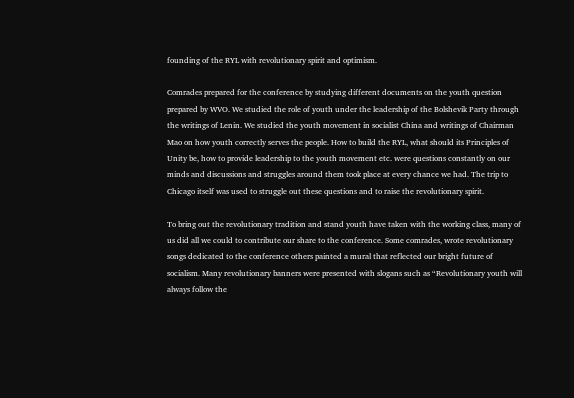founding of the RYL with revolutionary spirit and optimism.

Comrades prepared for the conference by studying different documents on the youth question prepared by WVO. We studied the role of youth under the leadership of the Bolshevik Party through the writings of Lenin. We studied the youth movement in socialist China and writings of Chairman Mao on how youth correctly serves the people. How to build the RYL, what should its Principles of Unity be, how to provide leadership to the youth movement etc. were questions constantly on our minds and discussions and struggles around them took place at every chance we had. The trip to Chicago itself was used to struggle out these questions and to raise the revolutionary spirit.

To bring out the revolutionary tradition and stand youth have taken with the working class, many of us did all we could to contribute our share to the conference. Some comrades, wrote revolutionary songs dedicated to the conference others painted a mural that reflected our bright future of socialism. Many revolutionary banners were presented with slogans such as “Revolutionary youth will always follow the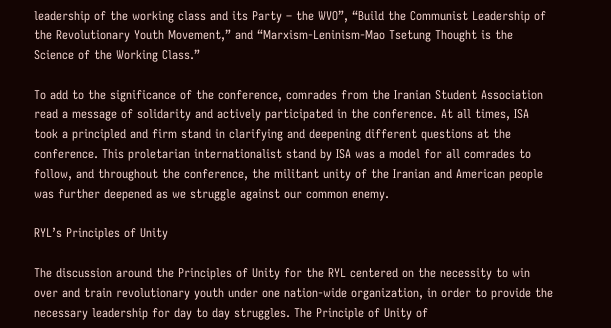leadership of the working class and its Party – the WVO”, “Build the Communist Leadership of the Revolutionary Youth Movement,” and “Marxism-Leninism-Mao Tsetung Thought is the Science of the Working Class.”

To add to the significance of the conference, comrades from the Iranian Student Association read a message of solidarity and actively participated in the conference. At all times, ISA took a principled and firm stand in clarifying and deepening different questions at the conference. This proletarian internationalist stand by ISA was a model for all comrades to follow, and throughout the conference, the militant unity of the Iranian and American people was further deepened as we struggle against our common enemy.

RYL’s Principles of Unity

The discussion around the Principles of Unity for the RYL centered on the necessity to win over and train revolutionary youth under one nation-wide organization, in order to provide the necessary leadership for day to day struggles. The Principle of Unity of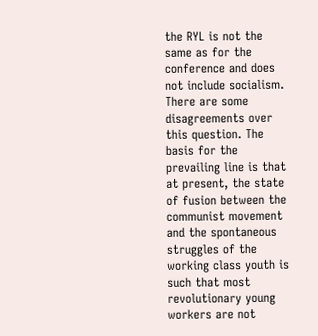the RYL is not the same as for the conference and does not include socialism. There are some disagreements over this question. The basis for the prevailing line is that at present, the state of fusion between the communist movement and the spontaneous struggles of the working class youth is such that most revolutionary young workers are not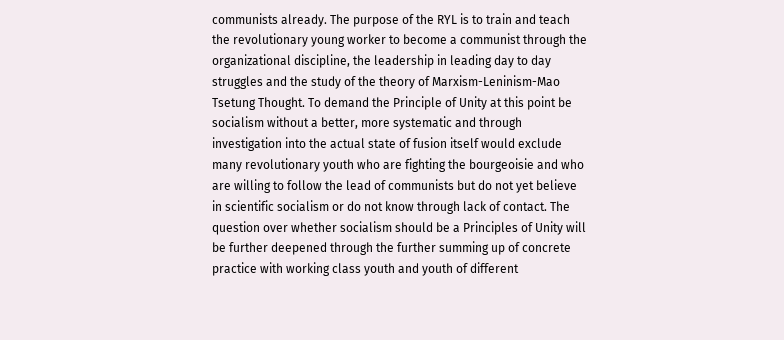communists already. The purpose of the RYL is to train and teach the revolutionary young worker to become a communist through the organizational discipline, the leadership in leading day to day struggles and the study of the theory of Marxism-Leninism-Mao Tsetung Thought. To demand the Principle of Unity at this point be socialism without a better, more systematic and through investigation into the actual state of fusion itself would exclude many revolutionary youth who are fighting the bourgeoisie and who are willing to follow the lead of communists but do not yet believe in scientific socialism or do not know through lack of contact. The question over whether socialism should be a Principles of Unity will be further deepened through the further summing up of concrete practice with working class youth and youth of different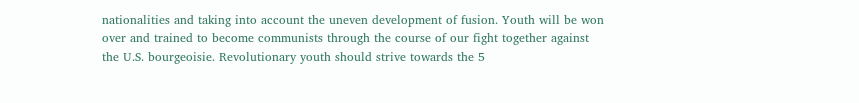nationalities and taking into account the uneven development of fusion. Youth will be won over and trained to become communists through the course of our fight together against the U.S. bourgeoisie. Revolutionary youth should strive towards the 5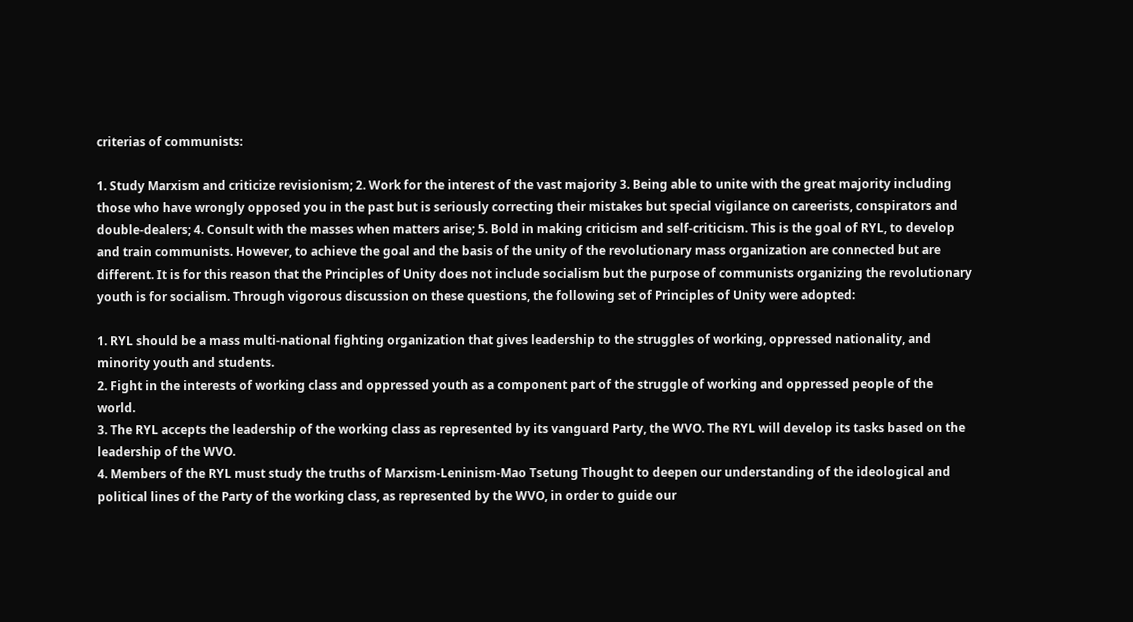criterias of communists:

1. Study Marxism and criticize revisionism; 2. Work for the interest of the vast majority 3. Being able to unite with the great majority including those who have wrongly opposed you in the past but is seriously correcting their mistakes but special vigilance on careerists, conspirators and double-dealers; 4. Consult with the masses when matters arise; 5. Bold in making criticism and self-criticism. This is the goal of RYL, to develop and train communists. However, to achieve the goal and the basis of the unity of the revolutionary mass organization are connected but are different. It is for this reason that the Principles of Unity does not include socialism but the purpose of communists organizing the revolutionary youth is for socialism. Through vigorous discussion on these questions, the following set of Principles of Unity were adopted:

1. RYL should be a mass multi-national fighting organization that gives leadership to the struggles of working, oppressed nationality, and minority youth and students.
2. Fight in the interests of working class and oppressed youth as a component part of the struggle of working and oppressed people of the world.
3. The RYL accepts the leadership of the working class as represented by its vanguard Party, the WVO. The RYL will develop its tasks based on the leadership of the WVO.
4. Members of the RYL must study the truths of Marxism-Leninism-Mao Tsetung Thought to deepen our understanding of the ideological and political lines of the Party of the working class, as represented by the WVO, in order to guide our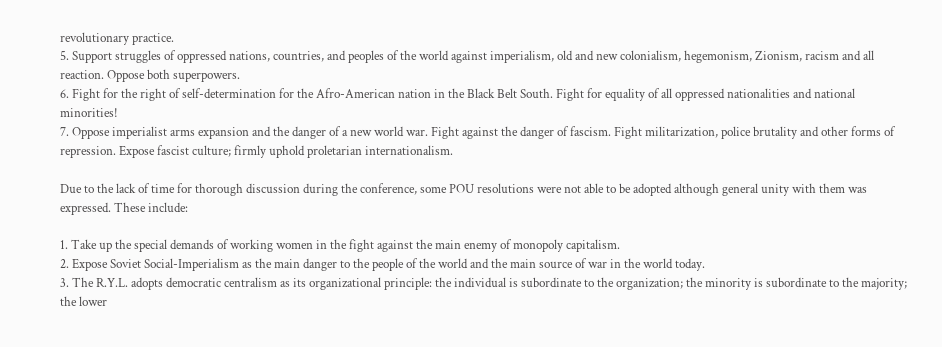revolutionary practice.
5. Support struggles of oppressed nations, countries, and peoples of the world against imperialism, old and new colonialism, hegemonism, Zionism, racism and all reaction. Oppose both superpowers.
6. Fight for the right of self-determination for the Afro-American nation in the Black Belt South. Fight for equality of all oppressed nationalities and national minorities!
7. Oppose imperialist arms expansion and the danger of a new world war. Fight against the danger of fascism. Fight militarization, police brutality and other forms of repression. Expose fascist culture; firmly uphold proletarian internationalism.

Due to the lack of time for thorough discussion during the conference, some POU resolutions were not able to be adopted although general unity with them was expressed. These include:

1. Take up the special demands of working women in the fight against the main enemy of monopoly capitalism.
2. Expose Soviet Social-Imperialism as the main danger to the people of the world and the main source of war in the world today.
3. The R.Y.L. adopts democratic centralism as its organizational principle: the individual is subordinate to the organization; the minority is subordinate to the majority; the lower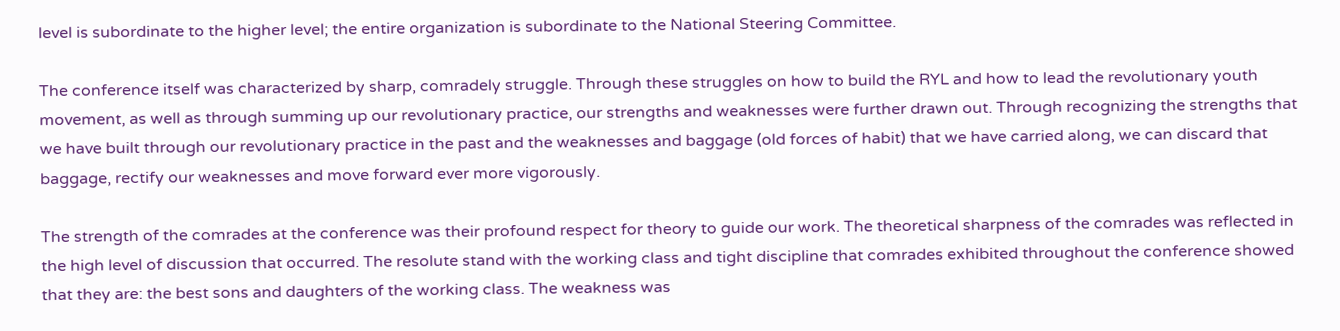level is subordinate to the higher level; the entire organization is subordinate to the National Steering Committee.

The conference itself was characterized by sharp, comradely struggle. Through these struggles on how to build the RYL and how to lead the revolutionary youth movement, as well as through summing up our revolutionary practice, our strengths and weaknesses were further drawn out. Through recognizing the strengths that we have built through our revolutionary practice in the past and the weaknesses and baggage (old forces of habit) that we have carried along, we can discard that baggage, rectify our weaknesses and move forward ever more vigorously.

The strength of the comrades at the conference was their profound respect for theory to guide our work. The theoretical sharpness of the comrades was reflected in the high level of discussion that occurred. The resolute stand with the working class and tight discipline that comrades exhibited throughout the conference showed that they are: the best sons and daughters of the working class. The weakness was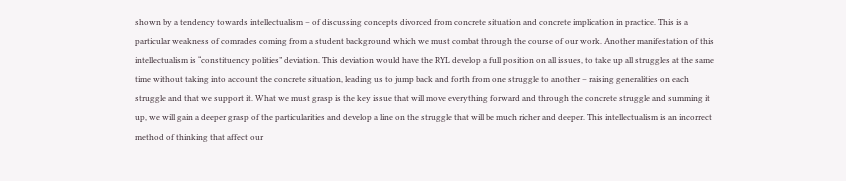shown by a tendency towards intellectualism – of discussing concepts divorced from concrete situation and concrete implication in practice. This is a particular weakness of comrades coming from a student background which we must combat through the course of our work. Another manifestation of this intellectualism is “constituency polities” deviation. This deviation would have the RYL develop a full position on all issues, to take up all struggles at the same time without taking into account the concrete situation, leading us to jump back and forth from one struggle to another – raising generalities on each struggle and that we support it. What we must grasp is the key issue that will move everything forward and through the concrete struggle and summing it up, we will gain a deeper grasp of the particularities and develop a line on the struggle that will be much richer and deeper. This intellectualism is an incorrect method of thinking that affect our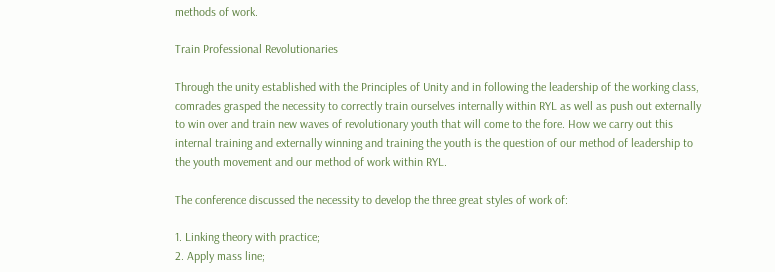methods of work.

Train Professional Revolutionaries

Through the unity established with the Principles of Unity and in following the leadership of the working class, comrades grasped the necessity to correctly train ourselves internally within RYL as well as push out externally to win over and train new waves of revolutionary youth that will come to the fore. How we carry out this internal training and externally winning and training the youth is the question of our method of leadership to the youth movement and our method of work within RYL.

The conference discussed the necessity to develop the three great styles of work of:

1. Linking theory with practice;
2. Apply mass line;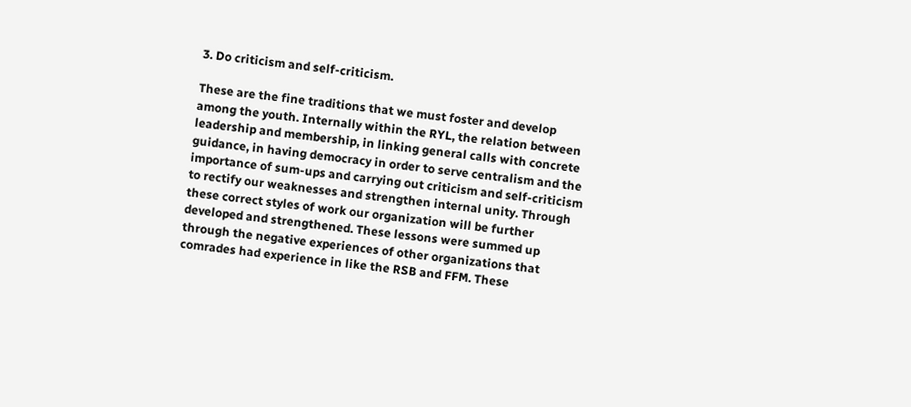3. Do criticism and self-criticism.

These are the fine traditions that we must foster and develop among the youth. Internally within the RYL, the relation between leadership and membership, in linking general calls with concrete guidance, in having democracy in order to serve centralism and the importance of sum-ups and carrying out criticism and self-criticism to rectify our weaknesses and strengthen internal unity. Through these correct styles of work our organization will be further developed and strengthened. These lessons were summed up through the negative experiences of other organizations that comrades had experience in like the RSB and FFM. These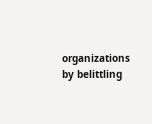organizations by belittling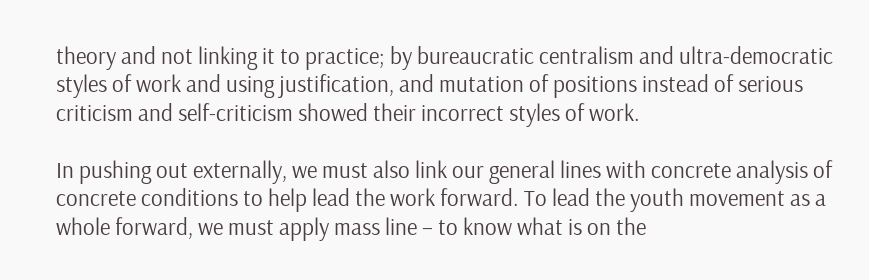theory and not linking it to practice; by bureaucratic centralism and ultra-democratic styles of work and using justification, and mutation of positions instead of serious criticism and self-criticism showed their incorrect styles of work.

In pushing out externally, we must also link our general lines with concrete analysis of concrete conditions to help lead the work forward. To lead the youth movement as a whole forward, we must apply mass line – to know what is on the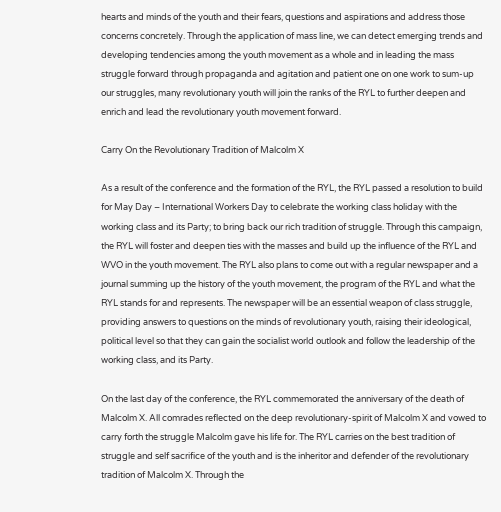hearts and minds of the youth and their fears, questions and aspirations and address those concerns concretely. Through the application of mass line, we can detect emerging trends and developing tendencies among the youth movement as a whole and in leading the mass struggle forward through propaganda and agitation and patient one on one work to sum-up our struggles, many revolutionary youth will join the ranks of the RYL to further deepen and enrich and lead the revolutionary youth movement forward.

Carry On the Revolutionary Tradition of Malcolm X

As a result of the conference and the formation of the RYL, the RYL passed a resolution to build for May Day – International Workers Day to celebrate the working class holiday with the working class and its Party; to bring back our rich tradition of struggle. Through this campaign, the RYL will foster and deepen ties with the masses and build up the influence of the RYL and WVO in the youth movement. The RYL also plans to come out with a regular newspaper and a journal summing up the history of the youth movement, the program of the RYL and what the RYL stands for and represents. The newspaper will be an essential weapon of class struggle, providing answers to questions on the minds of revolutionary youth, raising their ideological, political level so that they can gain the socialist world outlook and follow the leadership of the working class, and its Party.

On the last day of the conference, the RYL commemorated the anniversary of the death of Malcolm X. All comrades reflected on the deep revolutionary-spirit of Malcolm X and vowed to carry forth the struggle Malcolm gave his life for. The RYL carries on the best tradition of struggle and self sacrifice of the youth and is the inheritor and defender of the revolutionary tradition of Malcolm X. Through the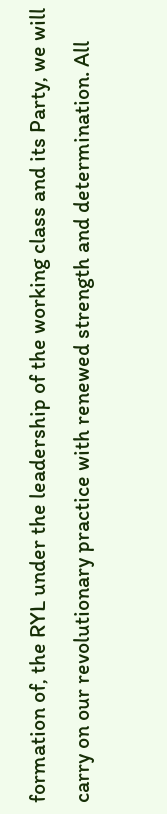formation of, the RYL under the leadership of the working class and its Party, we will carry on our revolutionary practice with renewed strength and determination. All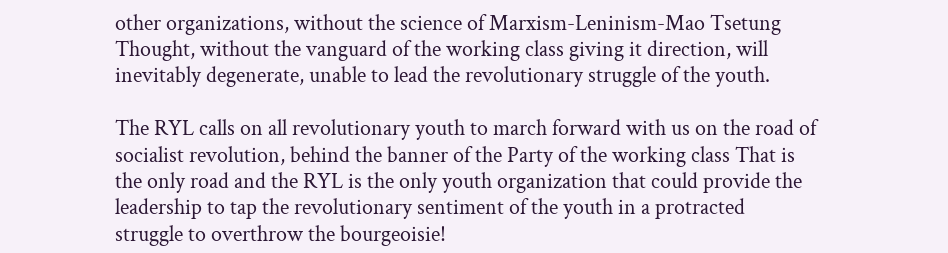other organizations, without the science of Marxism-Leninism-Mao Tsetung Thought, without the vanguard of the working class giving it direction, will inevitably degenerate, unable to lead the revolutionary struggle of the youth.

The RYL calls on all revolutionary youth to march forward with us on the road of socialist revolution, behind the banner of the Party of the working class That is the only road and the RYL is the only youth organization that could provide the leadership to tap the revolutionary sentiment of the youth in a protracted struggle to overthrow the bourgeoisie!